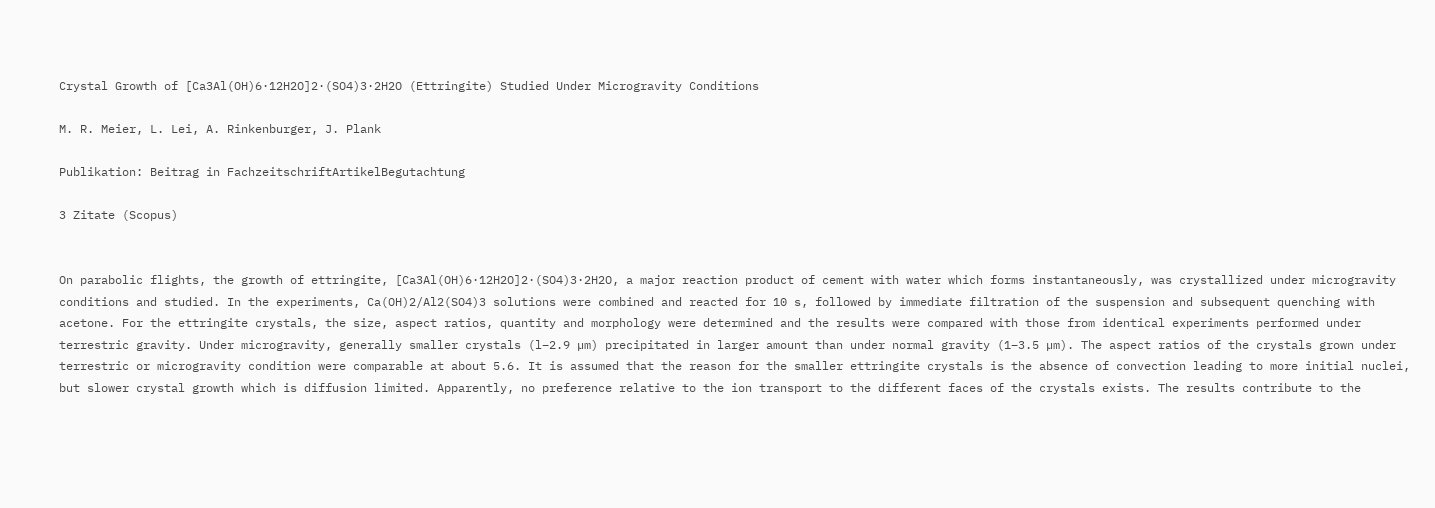Crystal Growth of [Ca3Al(OH)6·12H2O]2·(SO4)3·2H2O (Ettringite) Studied Under Microgravity Conditions

M. R. Meier, L. Lei, A. Rinkenburger, J. Plank

Publikation: Beitrag in FachzeitschriftArtikelBegutachtung

3 Zitate (Scopus)


On parabolic flights, the growth of ettringite, [Ca3Al(OH)6·12H2O]2·(SO4)3·2H2O, a major reaction product of cement with water which forms instantaneously, was crystallized under microgravity conditions and studied. In the experiments, Ca(OH)2/Al2(SO4)3 solutions were combined and reacted for 10 s, followed by immediate filtration of the suspension and subsequent quenching with acetone. For the ettringite crystals, the size, aspect ratios, quantity and morphology were determined and the results were compared with those from identical experiments performed under terrestric gravity. Under microgravity, generally smaller crystals (l–2.9 µm) precipitated in larger amount than under normal gravity (1–3.5 µm). The aspect ratios of the crystals grown under terrestric or microgravity condition were comparable at about 5.6. It is assumed that the reason for the smaller ettringite crystals is the absence of convection leading to more initial nuclei, but slower crystal growth which is diffusion limited. Apparently, no preference relative to the ion transport to the different faces of the crystals exists. The results contribute to the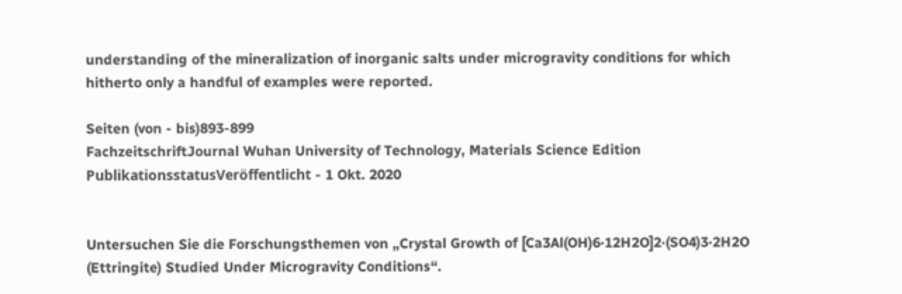understanding of the mineralization of inorganic salts under microgravity conditions for which hitherto only a handful of examples were reported.

Seiten (von - bis)893-899
FachzeitschriftJournal Wuhan University of Technology, Materials Science Edition
PublikationsstatusVeröffentlicht - 1 Okt. 2020


Untersuchen Sie die Forschungsthemen von „Crystal Growth of [Ca3Al(OH)6·12H2O]2·(SO4)3·2H2O (Ettringite) Studied Under Microgravity Conditions“.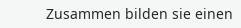Zusammen bilden sie einen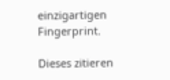einzigartigen Fingerprint.

Dieses zitieren